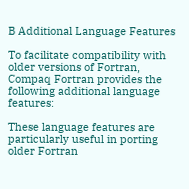B Additional Language Features

To facilitate compatibility with older versions of Fortran, Compaq Fortran provides the following additional language features:

These language features are particularly useful in porting older Fortran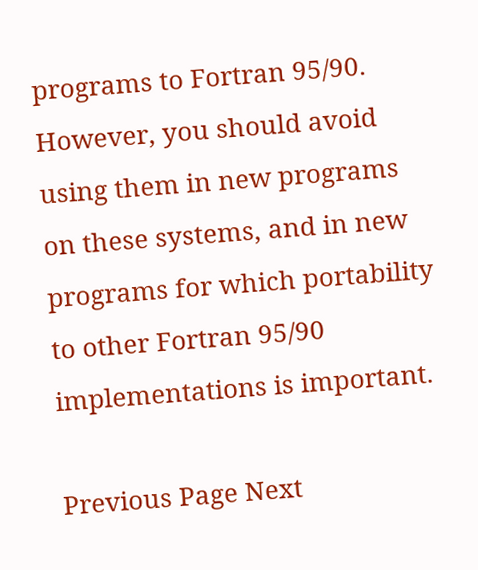programs to Fortran 95/90. However, you should avoid using them in new programs on these systems, and in new programs for which portability to other Fortran 95/90 implementations is important.

Previous Page Next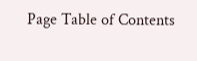Page Table of Contents